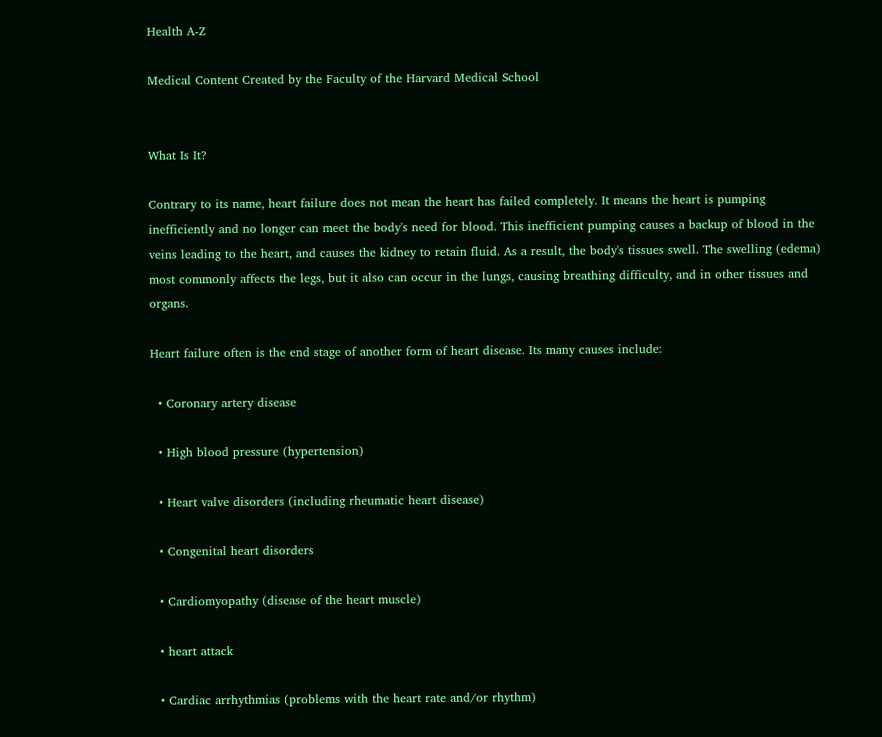Health A-Z

Medical Content Created by the Faculty of the Harvard Medical School


What Is It?

Contrary to its name, heart failure does not mean the heart has failed completely. It means the heart is pumping inefficiently and no longer can meet the body's need for blood. This inefficient pumping causes a backup of blood in the veins leading to the heart, and causes the kidney to retain fluid. As a result, the body's tissues swell. The swelling (edema) most commonly affects the legs, but it also can occur in the lungs, causing breathing difficulty, and in other tissues and organs.

Heart failure often is the end stage of another form of heart disease. Its many causes include:

  • Coronary artery disease

  • High blood pressure (hypertension)

  • Heart valve disorders (including rheumatic heart disease)

  • Congenital heart disorders

  • Cardiomyopathy (disease of the heart muscle)

  • heart attack

  • Cardiac arrhythmias (problems with the heart rate and/or rhythm)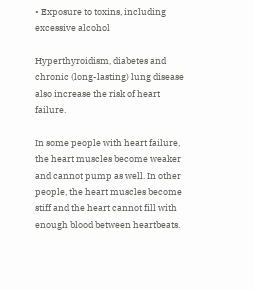• Exposure to toxins, including excessive alcohol

Hyperthyroidism, diabetes and chronic (long-lasting) lung disease also increase the risk of heart failure.

In some people with heart failure, the heart muscles become weaker and cannot pump as well. In other people, the heart muscles become stiff and the heart cannot fill with enough blood between heartbeats.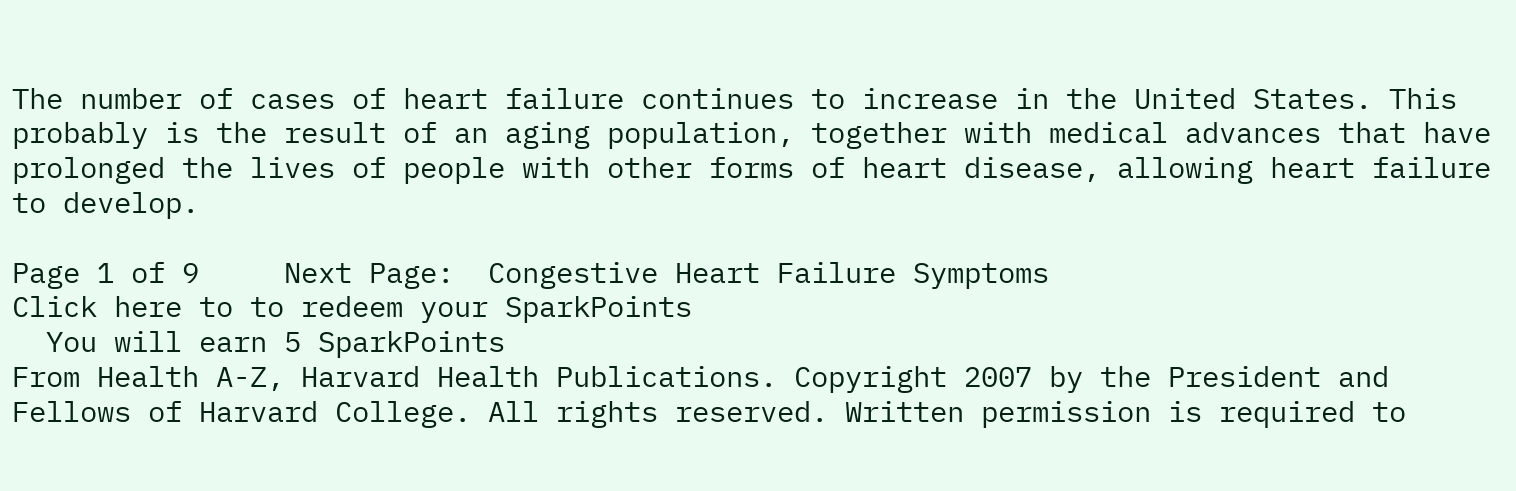The number of cases of heart failure continues to increase in the United States. This probably is the result of an aging population, together with medical advances that have prolonged the lives of people with other forms of heart disease, allowing heart failure to develop.

Page 1 of 9     Next Page:  Congestive Heart Failure Symptoms
Click here to to redeem your SparkPoints
  You will earn 5 SparkPoints
From Health A-Z, Harvard Health Publications. Copyright 2007 by the President and Fellows of Harvard College. All rights reserved. Written permission is required to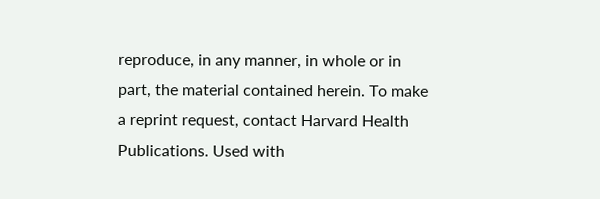reproduce, in any manner, in whole or in part, the material contained herein. To make a reprint request, contact Harvard Health Publications. Used with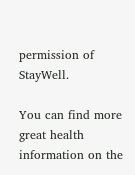permission of StayWell.

You can find more great health information on the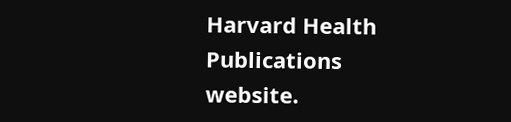Harvard Health Publications website.